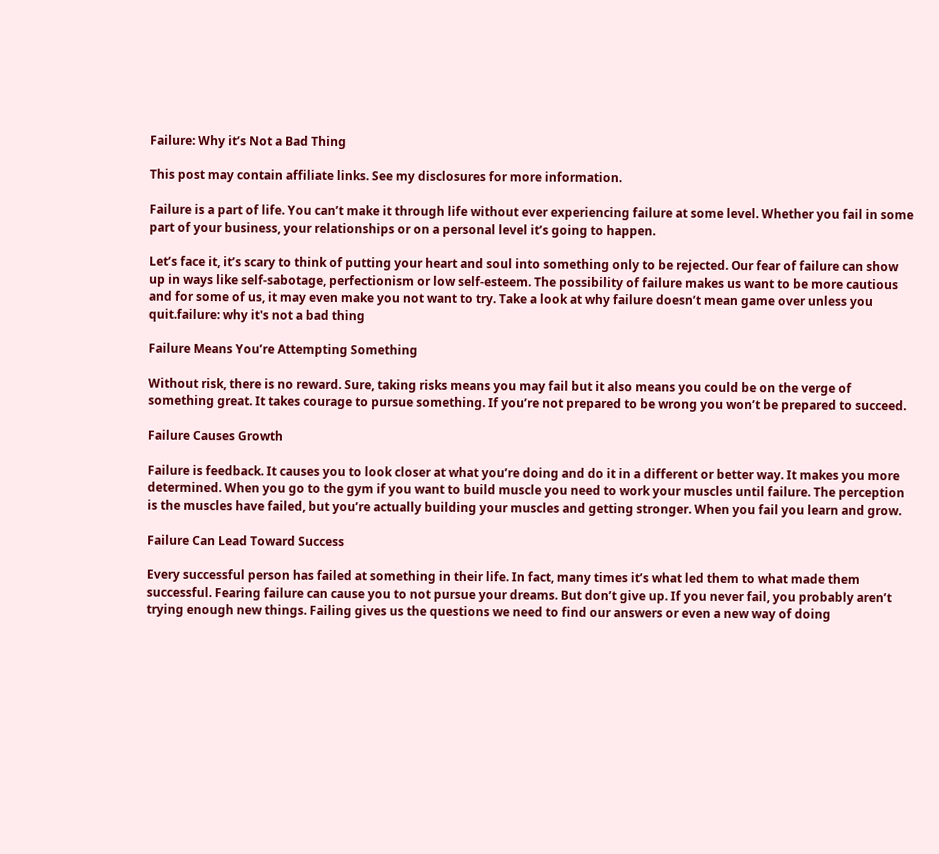Failure: Why it’s Not a Bad Thing

This post may contain affiliate links. See my disclosures for more information.

Failure is a part of life. You can’t make it through life without ever experiencing failure at some level. Whether you fail in some part of your business, your relationships or on a personal level it’s going to happen.

Let’s face it, it’s scary to think of putting your heart and soul into something only to be rejected. Our fear of failure can show up in ways like self-sabotage, perfectionism or low self-esteem. The possibility of failure makes us want to be more cautious and for some of us, it may even make you not want to try. Take a look at why failure doesn’t mean game over unless you quit.failure: why it's not a bad thing

Failure Means You’re Attempting Something

Without risk, there is no reward. Sure, taking risks means you may fail but it also means you could be on the verge of something great. It takes courage to pursue something. If you’re not prepared to be wrong you won’t be prepared to succeed.

Failure Causes Growth

Failure is feedback. It causes you to look closer at what you’re doing and do it in a different or better way. It makes you more determined. When you go to the gym if you want to build muscle you need to work your muscles until failure. The perception is the muscles have failed, but you’re actually building your muscles and getting stronger. When you fail you learn and grow.

Failure Can Lead Toward Success

Every successful person has failed at something in their life. In fact, many times it’s what led them to what made them successful. Fearing failure can cause you to not pursue your dreams. But don’t give up. If you never fail, you probably aren’t trying enough new things. Failing gives us the questions we need to find our answers or even a new way of doing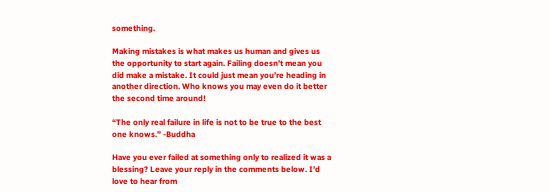something.

Making mistakes is what makes us human and gives us the opportunity to start again. Failing doesn’t mean you did make a mistake. It could just mean you’re heading in another direction. Who knows you may even do it better the second time around!

“The only real failure in life is not to be true to the best one knows.” -Buddha

Have you ever failed at something only to realized it was a blessing? Leave your reply in the comments below. I’d love to hear from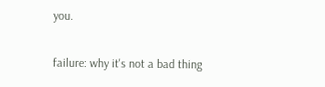you.

failure: why it's not a bad thing